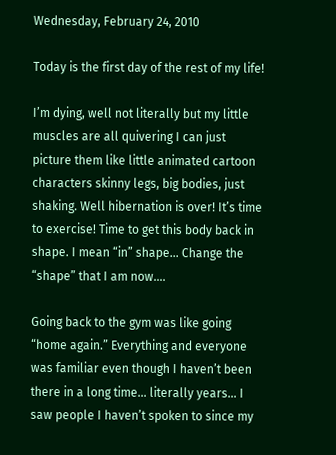Wednesday, February 24, 2010

Today is the first day of the rest of my life!

I’m dying, well not literally but my little muscles are all quivering I can just picture them like little animated cartoon characters skinny legs, big bodies, just shaking. Well hibernation is over! It’s time to exercise! Time to get this body back in shape. I mean “in” shape… Change the “shape” that I am now….

Going back to the gym was like going “home again.” Everything and everyone was familiar even though I haven’t been there in a long time… literally years… I saw people I haven’t spoken to since my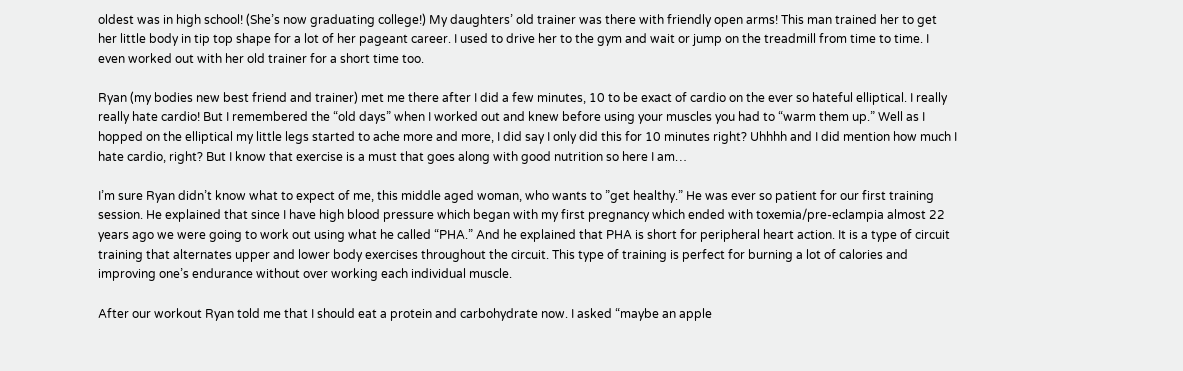oldest was in high school! (She’s now graduating college!) My daughters’ old trainer was there with friendly open arms! This man trained her to get her little body in tip top shape for a lot of her pageant career. I used to drive her to the gym and wait or jump on the treadmill from time to time. I even worked out with her old trainer for a short time too.

Ryan (my bodies new best friend and trainer) met me there after I did a few minutes, 10 to be exact of cardio on the ever so hateful elliptical. I really really hate cardio! But I remembered the “old days” when I worked out and knew before using your muscles you had to “warm them up.” Well as I hopped on the elliptical my little legs started to ache more and more, I did say I only did this for 10 minutes right? Uhhhh and I did mention how much I hate cardio, right? But I know that exercise is a must that goes along with good nutrition so here I am…

I’m sure Ryan didn’t know what to expect of me, this middle aged woman, who wants to ”get healthy.” He was ever so patient for our first training session. He explained that since I have high blood pressure which began with my first pregnancy which ended with toxemia/pre-eclampia almost 22 years ago we were going to work out using what he called “PHA.” And he explained that PHA is short for peripheral heart action. It is a type of circuit training that alternates upper and lower body exercises throughout the circuit. This type of training is perfect for burning a lot of calories and improving one’s endurance without over working each individual muscle.

After our workout Ryan told me that I should eat a protein and carbohydrate now. I asked “maybe an apple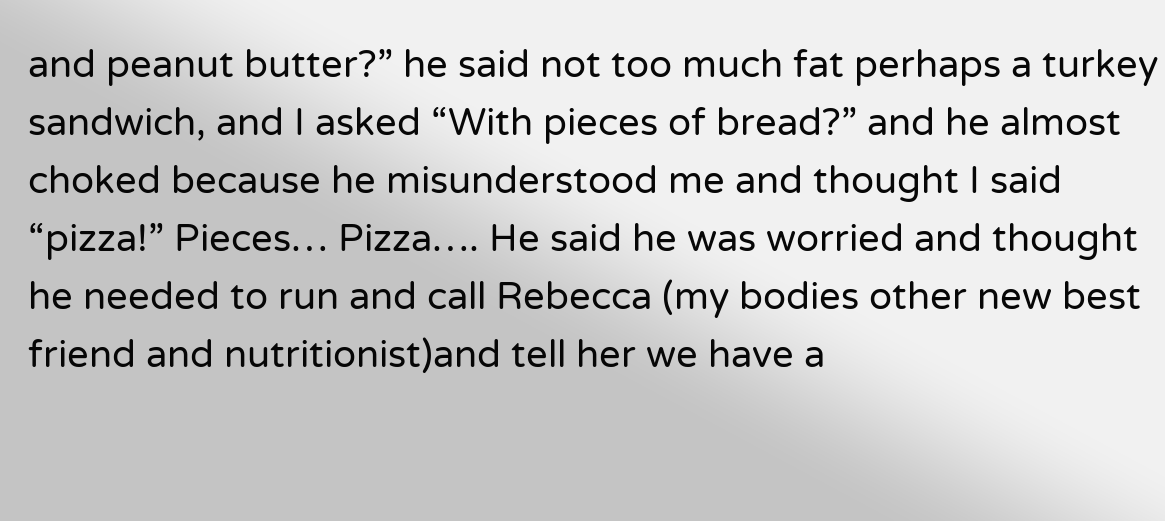and peanut butter?” he said not too much fat perhaps a turkey sandwich, and I asked “With pieces of bread?” and he almost choked because he misunderstood me and thought I said “pizza!” Pieces… Pizza…. He said he was worried and thought he needed to run and call Rebecca (my bodies other new best friend and nutritionist)and tell her we have a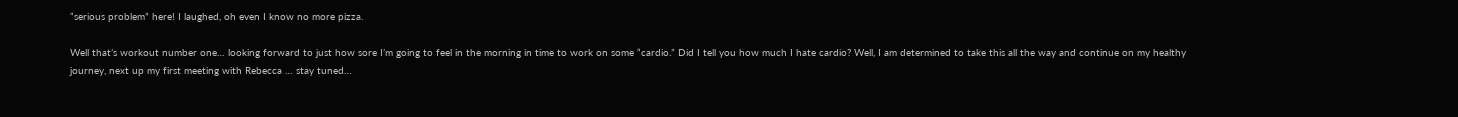“serious problem” here! I laughed, oh even I know no more pizza.

Well that’s workout number one… looking forward to just how sore I’m going to feel in the morning in time to work on some “cardio.” Did I tell you how much I hate cardio? Well, I am determined to take this all the way and continue on my healthy journey, next up my first meeting with Rebecca … stay tuned…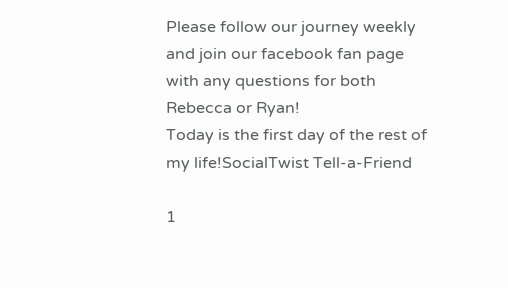Please follow our journey weekly and join our facebook fan page with any questions for both Rebecca or Ryan!
Today is the first day of the rest of my life!SocialTwist Tell-a-Friend

1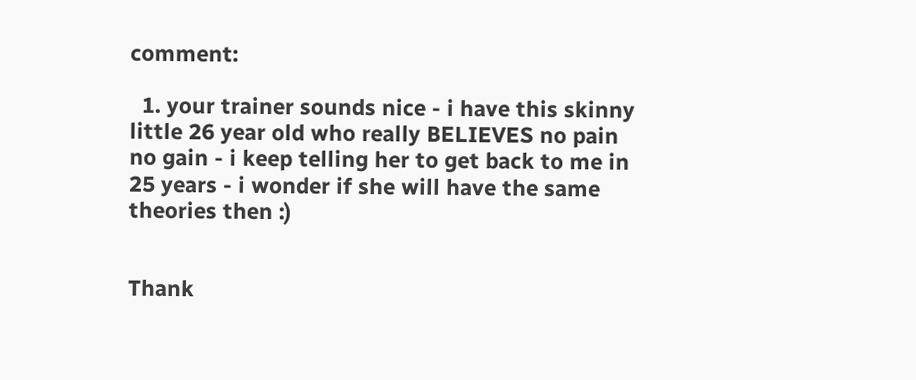comment:

  1. your trainer sounds nice - i have this skinny little 26 year old who really BELIEVES no pain no gain - i keep telling her to get back to me in 25 years - i wonder if she will have the same theories then :)


Thank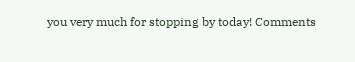you very much for stopping by today! Comments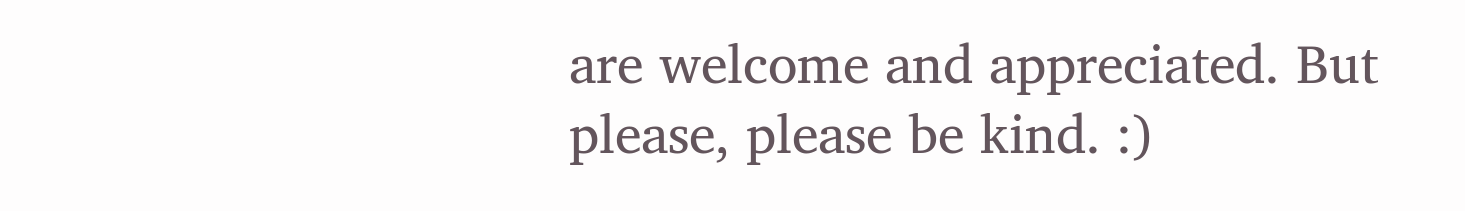are welcome and appreciated. But please, please be kind. :)